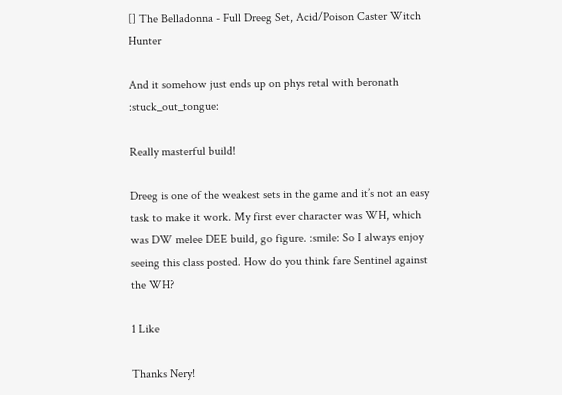[] The Belladonna - Full Dreeg Set, Acid/Poison Caster Witch Hunter

And it somehow just ends up on phys retal with beronath :stuck_out_tongue:

Really masterful build!

Dreeg is one of the weakest sets in the game and it’s not an easy task to make it work. My first ever character was WH, which was DW melee DEE build, go figure. :smile: So I always enjoy seeing this class posted. How do you think fare Sentinel against the WH?

1 Like

Thanks Nery!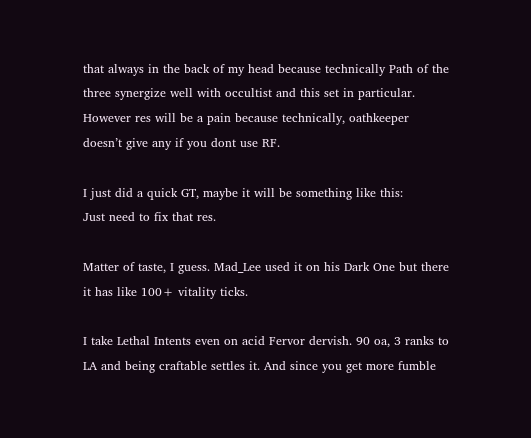that always in the back of my head because technically Path of the three synergize well with occultist and this set in particular. However res will be a pain because technically, oathkeeper doesn’t give any if you dont use RF.

I just did a quick GT, maybe it will be something like this:
Just need to fix that res.

Matter of taste, I guess. Mad_Lee used it on his Dark One but there it has like 100+ vitality ticks.

I take Lethal Intents even on acid Fervor dervish. 90 oa, 3 ranks to LA and being craftable settles it. And since you get more fumble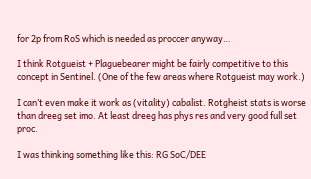for 2p from RoS which is needed as proccer anyway…

I think Rotgueist + Plaguebearer might be fairly competitive to this concept in Sentinel. (One of the few areas where Rotgueist may work.)

I can’t even make it work as (vitality) cabalist. Rotgheist stats is worse than dreeg set imo. At least dreeg has phys res and very good full set proc.

I was thinking something like this: RG SoC/DEE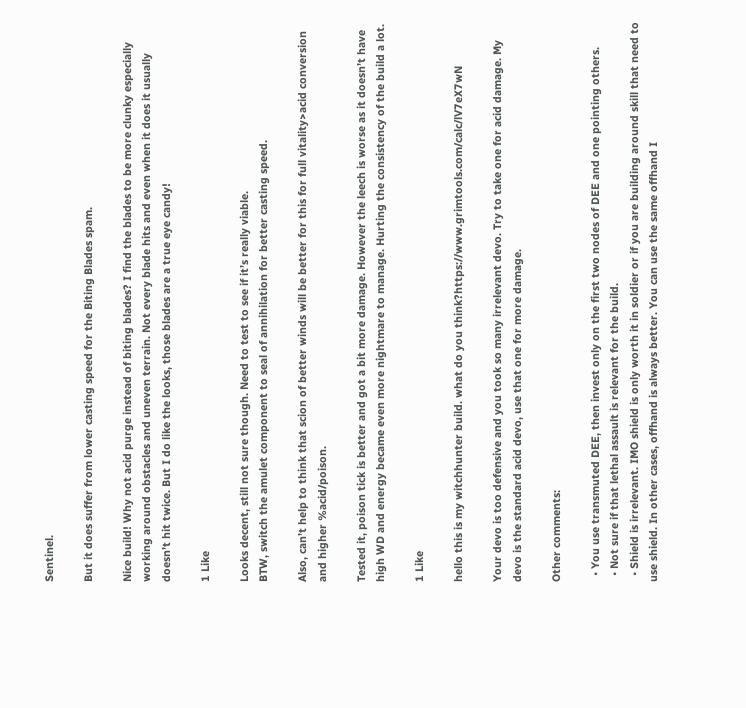Sentinel.

But it does suffer from lower casting speed for the Biting Blades spam.

Nice build! Why not acid purge instead of biting blades? I find the blades to be more clunky especially working around obstacles and uneven terrain. Not every blade hits and even when it does it usually doesn’t hit twice. But I do like the looks, those blades are a true eye candy!

1 Like

Looks decent, still not sure though. Need to test to see if it’s really viable.
BTW, switch the amulet component to seal of annihilation for better casting speed.

Also, can’t help to think that scion of better winds will be better for this for full vitality>acid conversion and higher %acid/poison.

Tested it, poison tick is better and got a bit more damage. However the leech is worse as it doesn’t have high WD and energy became even more nightmare to manage. Hurting the consistency of the build a lot.

1 Like

hello this is my witchhunter build. what do you think?https://www.grimtools.com/calc/lV7eX7wN

Your devo is too defensive and you took so many irrelevant devo. Try to take one for acid damage. My devo is the standard acid devo, use that one for more damage.

Other comments:

  • You use transmuted DEE, then invest only on the first two nodes of DEE and one pointing others.
  • Not sure if that lethal assault is relevant for the build.
  • Shield is irrelevant. IMO shield is only worth it in soldier or if you are building around skill that need to use shield. In other cases, offhand is always better. You can use the same offhand I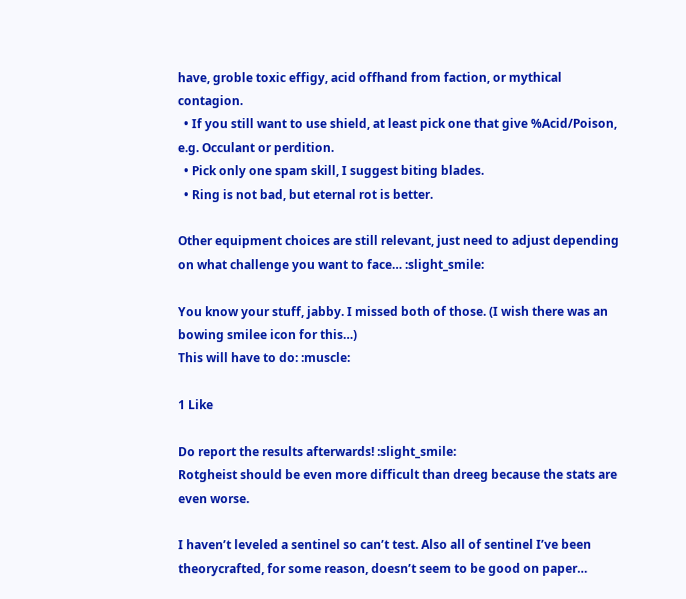have, groble toxic effigy, acid offhand from faction, or mythical contagion.
  • If you still want to use shield, at least pick one that give %Acid/Poison, e.g. Occulant or perdition.
  • Pick only one spam skill, I suggest biting blades.
  • Ring is not bad, but eternal rot is better.

Other equipment choices are still relevant, just need to adjust depending on what challenge you want to face… :slight_smile:

You know your stuff, jabby. I missed both of those. (I wish there was an bowing smilee icon for this…)
This will have to do: :muscle:

1 Like

Do report the results afterwards! :slight_smile:
Rotgheist should be even more difficult than dreeg because the stats are even worse.

I haven’t leveled a sentinel so can’t test. Also all of sentinel I’ve been theorycrafted, for some reason, doesn’t seem to be good on paper…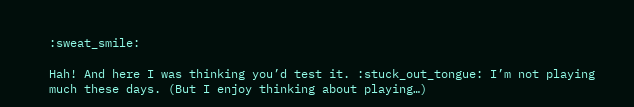:sweat_smile:

Hah! And here I was thinking you’d test it. :stuck_out_tongue: I’m not playing much these days. (But I enjoy thinking about playing…)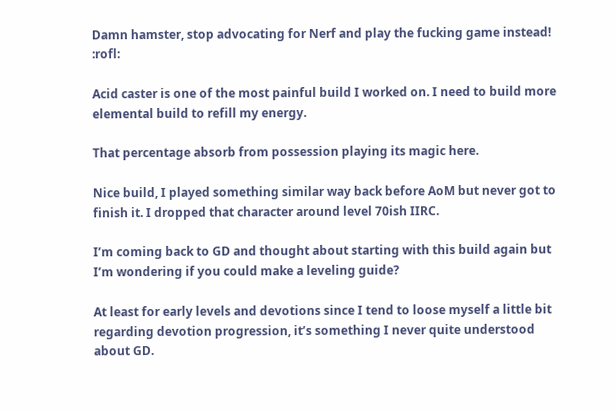Damn hamster, stop advocating for Nerf and play the fucking game instead! :rofl:

Acid caster is one of the most painful build I worked on. I need to build more elemental build to refill my energy.

That percentage absorb from possession playing its magic here.

Nice build, I played something similar way back before AoM but never got to finish it. I dropped that character around level 70ish IIRC.

I’m coming back to GD and thought about starting with this build again but I’m wondering if you could make a leveling guide?

At least for early levels and devotions since I tend to loose myself a little bit regarding devotion progression, it’s something I never quite understood about GD.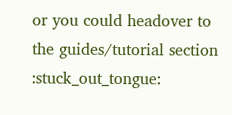or you could headover to the guides/tutorial section :stuck_out_tongue: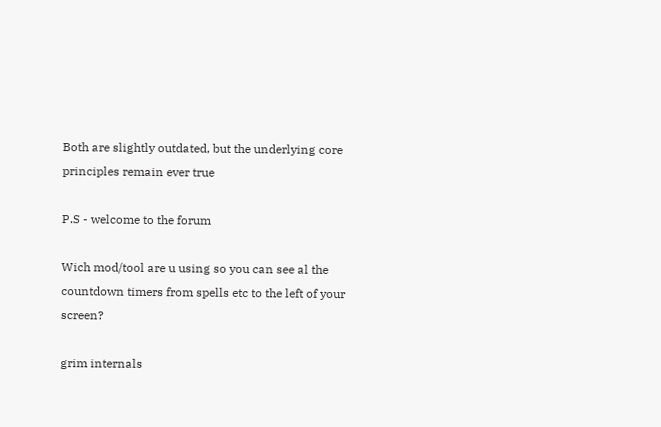Both are slightly outdated, but the underlying core principles remain ever true

P.S - welcome to the forum

Wich mod/tool are u using so you can see al the countdown timers from spells etc to the left of your screen?

grim internals